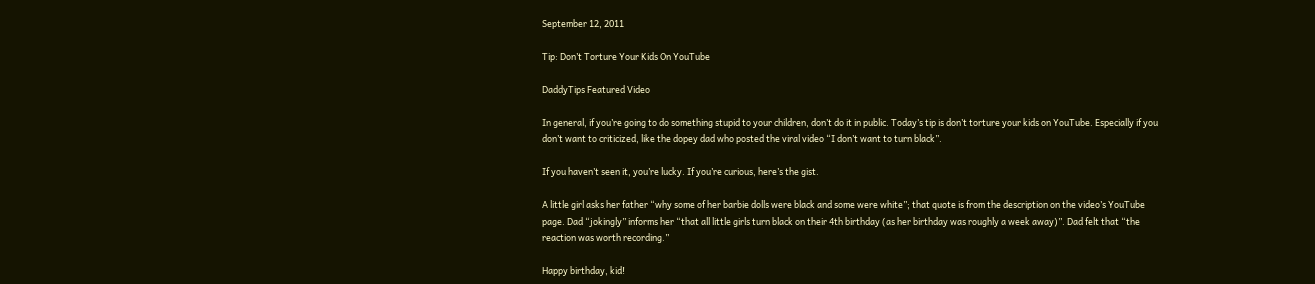September 12, 2011

Tip: Don’t Torture Your Kids On YouTube

DaddyTips Featured Video

In general, if you’re going to do something stupid to your children, don’t do it in public. Today’s tip is don’t torture your kids on YouTube. Especially if you don’t want to criticized, like the dopey dad who posted the viral video “I don’t want to turn black”.

If you haven’t seen it, you’re lucky. If you’re curious, here’s the gist.

A little girl asks her father “why some of her barbie dolls were black and some were white”; that quote is from the description on the video’s YouTube page. Dad “jokingly” informs her “that all little girls turn black on their 4th birthday (as her birthday was roughly a week away)”. Dad felt that “the reaction was worth recording.”

Happy birthday, kid!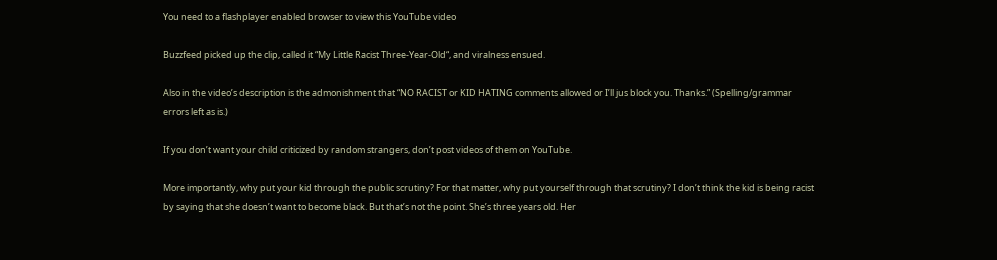You need to a flashplayer enabled browser to view this YouTube video

Buzzfeed picked up the clip, called it “My Little Racist Three-Year-Old“, and viralness ensued.

Also in the video’s description is the admonishment that “NO RACIST or KID HATING comments allowed or I’ll jus block you. Thanks.” (Spelling/grammar errors left as is.)

If you don’t want your child criticized by random strangers, don’t post videos of them on YouTube.

More importantly, why put your kid through the public scrutiny? For that matter, why put yourself through that scrutiny? I don’t think the kid is being racist by saying that she doesn’t want to become black. But that’s not the point. She’s three years old. Her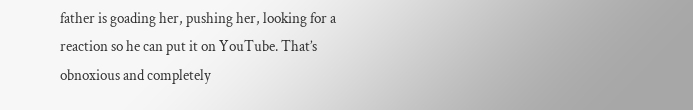father is goading her, pushing her, looking for a reaction so he can put it on YouTube. That’s obnoxious and completely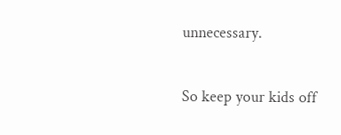unnecessary.

So keep your kids off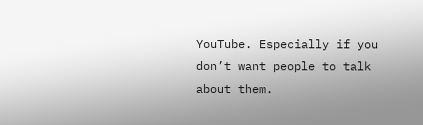YouTube. Especially if you don’t want people to talk about them.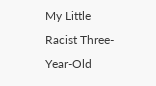My Little Racist Three-Year-Old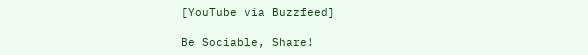[YouTube via Buzzfeed]

Be Sociable, Share!